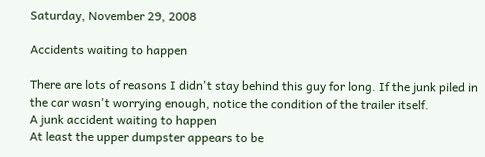Saturday, November 29, 2008

Accidents waiting to happen

There are lots of reasons I didn't stay behind this guy for long. If the junk piled in the car wasn't worrying enough, notice the condition of the trailer itself.
A junk accident waiting to happen
At least the upper dumpster appears to be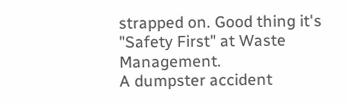strapped on. Good thing it's "Safety First" at Waste Management.
A dumpster accident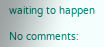waiting to happen

No comments: